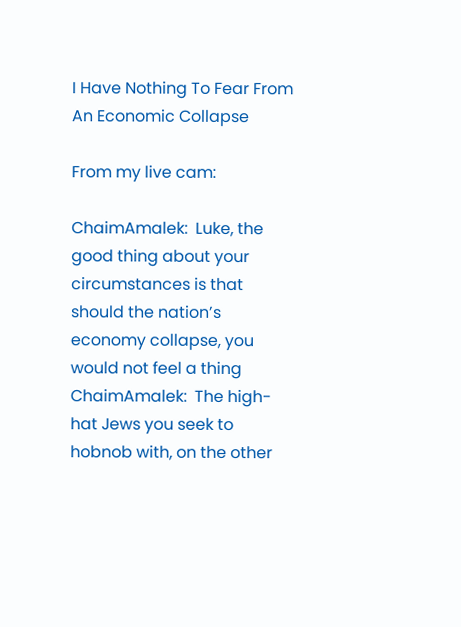I Have Nothing To Fear From An Economic Collapse

From my live cam:

ChaimAmalek:  Luke, the good thing about your circumstances is that should the nation’s economy collapse, you would not feel a thing
ChaimAmalek:  The high-hat Jews you seek to hobnob with, on the other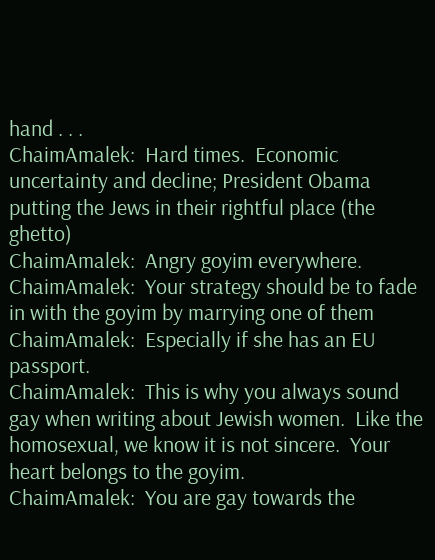hand . . .
ChaimAmalek:  Hard times.  Economic uncertainty and decline; President Obama putting the Jews in their rightful place (the ghetto)
ChaimAmalek:  Angry goyim everywhere.
ChaimAmalek:  Your strategy should be to fade in with the goyim by marrying one of them
ChaimAmalek:  Especially if she has an EU passport.
ChaimAmalek:  This is why you always sound gay when writing about Jewish women.  Like the homosexual, we know it is not sincere.  Your heart belongs to the goyim.
ChaimAmalek:  You are gay towards the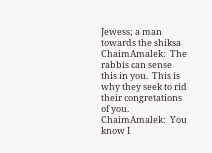Jewess; a man towards the shiksa
ChaimAmalek:  The rabbis can sense this in you.  This is why they seek to rid their congretations of you.
ChaimAmalek:  You know I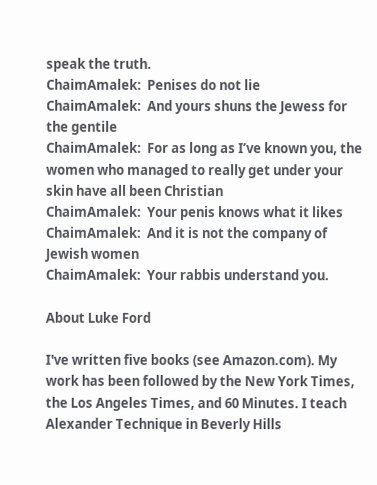speak the truth.
ChaimAmalek:  Penises do not lie
ChaimAmalek:  And yours shuns the Jewess for the gentile
ChaimAmalek:  For as long as I’ve known you, the women who managed to really get under your skin have all been Christian
ChaimAmalek:  Your penis knows what it likes
ChaimAmalek:  And it is not the company of Jewish women
ChaimAmalek:  Your rabbis understand you.

About Luke Ford

I've written five books (see Amazon.com). My work has been followed by the New York Times, the Los Angeles Times, and 60 Minutes. I teach Alexander Technique in Beverly Hills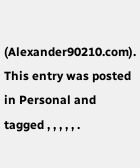(Alexander90210.com).
This entry was posted in Personal and tagged , , , , , .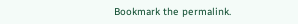Bookmark the permalink.